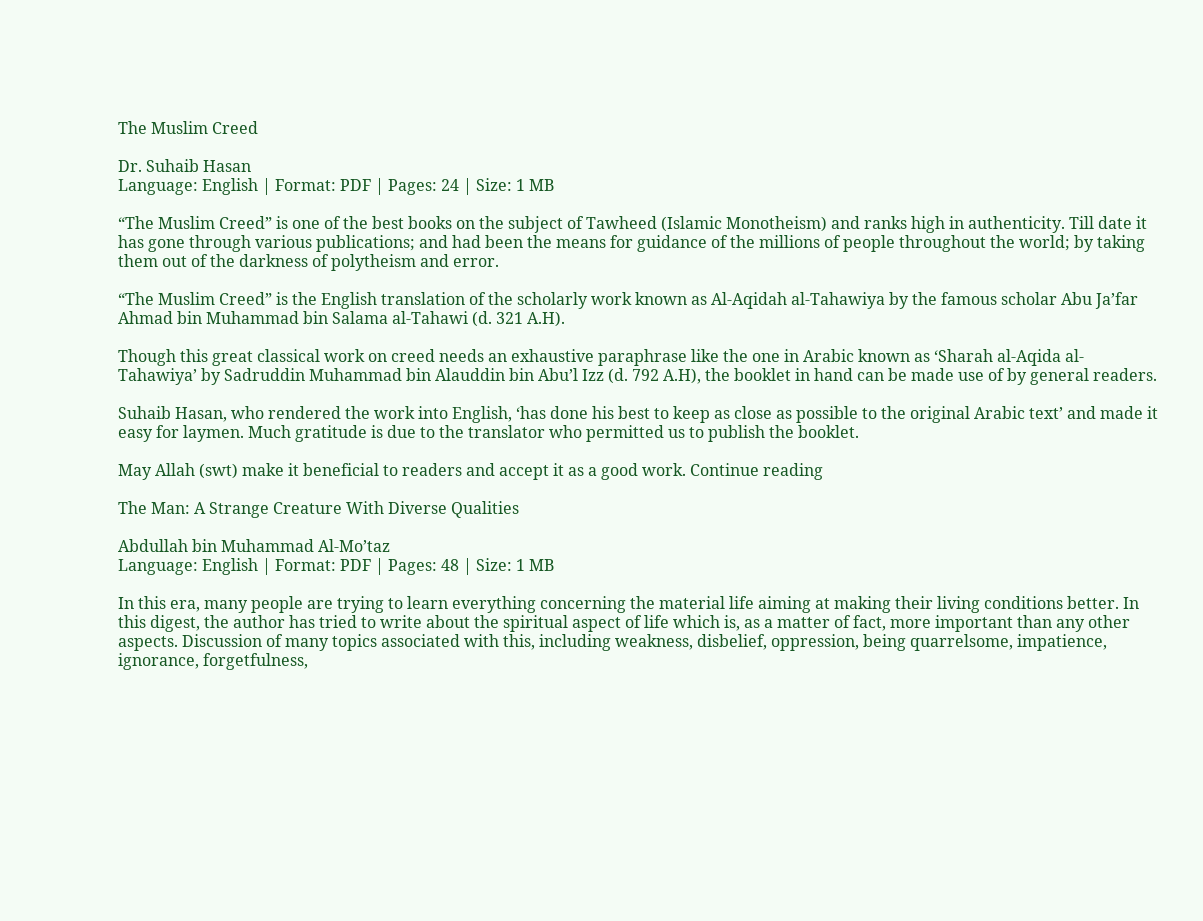The Muslim Creed

Dr. Suhaib Hasan
Language: English | Format: PDF | Pages: 24 | Size: 1 MB

“The Muslim Creed” is one of the best books on the subject of Tawheed (Islamic Monotheism) and ranks high in authenticity. Till date it has gone through various publications; and had been the means for guidance of the millions of people throughout the world; by taking them out of the darkness of polytheism and error.

“The Muslim Creed” is the English translation of the scholarly work known as Al-Aqidah al-Tahawiya by the famous scholar Abu Ja’far Ahmad bin Muhammad bin Salama al-Tahawi (d. 321 A.H).

Though this great classical work on creed needs an exhaustive paraphrase like the one in Arabic known as ‘Sharah al-Aqida al-Tahawiya’ by Sadruddin Muhammad bin Alauddin bin Abu’l Izz (d. 792 A.H), the booklet in hand can be made use of by general readers.

Suhaib Hasan, who rendered the work into English, ‘has done his best to keep as close as possible to the original Arabic text’ and made it easy for laymen. Much gratitude is due to the translator who permitted us to publish the booklet.

May Allah (swt) make it beneficial to readers and accept it as a good work. Continue reading

The Man: A Strange Creature With Diverse Qualities

Abdullah bin Muhammad Al-Mo’taz
Language: English | Format: PDF | Pages: 48 | Size: 1 MB

In this era, many people are trying to learn everything concerning the material life aiming at making their living conditions better. In this digest, the author has tried to write about the spiritual aspect of life which is, as a matter of fact, more important than any other aspects. Discussion of many topics associated with this, including weakness, disbelief, oppression, being quarrelsome, impatience, ignorance, forgetfulness,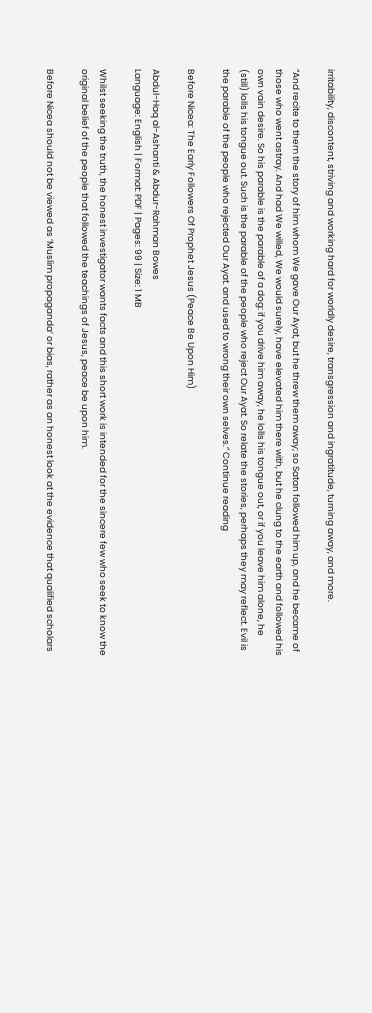irritability, discontent, striving and working hard for worldly desire, transgression and ingratitude, turning away, and more.

“And recite to them the story of him whom We gave Our Ayat, but he threw them away; so Satan followed him up, and he became of those who went astray. And had We willed, We would surely, have elevated him there with, but he clung to the earth and followed his own vain desire. So his parable is the parable of a dog: if you drive him away, he lolls his tongue out, or if you leave him alone, he (still) lolls his tongue out. Such is the parable of the people who reject Our Ayat. So relate the stories, perhaps they may reflect. Evil is the parable of the people who rejected Our Ayat. and used to wrong their own selves.” Continue reading

Before Nicea: The Early Followers Of Prophet Jesus (Peace Be Upon Him)

Abdul-Haq al-Ashanti & Abdur-Rahman Bowes
Language: English | Format: PDF | Pages: 99 | Size: 1 MB

Whilst seeking the truth, the honest investigator wants facts and this short work is intended for the sincere few who seek to know the original belief of the people that followed the teachings of Jesus, peace be upon him.

Before Nicea should not be viewed as ‘Muslim propaganda’ or bias, rather as an honest look at the evidence that qualified scholars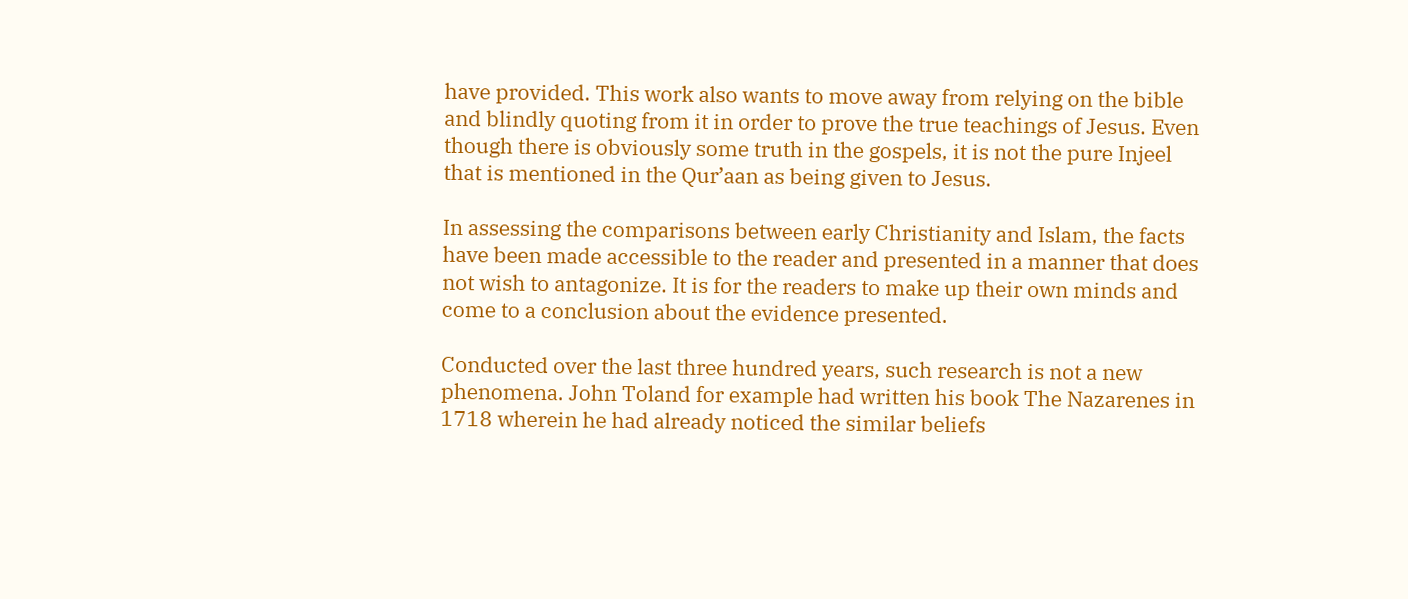have provided. This work also wants to move away from relying on the bible and blindly quoting from it in order to prove the true teachings of Jesus. Even though there is obviously some truth in the gospels, it is not the pure Injeel that is mentioned in the Qur’aan as being given to Jesus.

In assessing the comparisons between early Christianity and Islam, the facts have been made accessible to the reader and presented in a manner that does not wish to antagonize. It is for the readers to make up their own minds and come to a conclusion about the evidence presented.

Conducted over the last three hundred years, such research is not a new phenomena. John Toland for example had written his book The Nazarenes in 1718 wherein he had already noticed the similar beliefs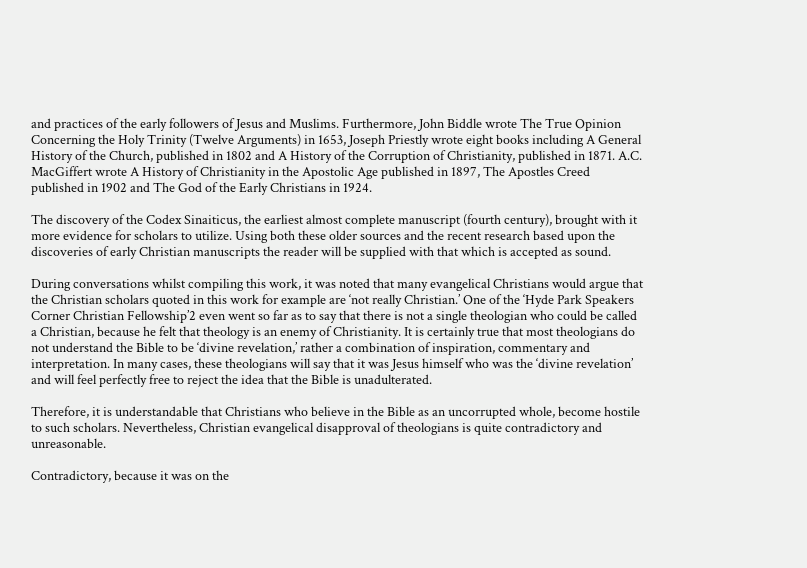and practices of the early followers of Jesus and Muslims. Furthermore, John Biddle wrote The True Opinion Concerning the Holy Trinity (Twelve Arguments) in 1653, Joseph Priestly wrote eight books including A General History of the Church, published in 1802 and A History of the Corruption of Christianity, published in 1871. A.C. MacGiffert wrote A History of Christianity in the Apostolic Age published in 1897, The Apostles Creed published in 1902 and The God of the Early Christians in 1924.

The discovery of the Codex Sinaiticus, the earliest almost complete manuscript (fourth century), brought with it more evidence for scholars to utilize. Using both these older sources and the recent research based upon the discoveries of early Christian manuscripts the reader will be supplied with that which is accepted as sound.

During conversations whilst compiling this work, it was noted that many evangelical Christians would argue that the Christian scholars quoted in this work for example are ‘not really Christian.’ One of the ‘Hyde Park Speakers Corner Christian Fellowship’2 even went so far as to say that there is not a single theologian who could be called a Christian, because he felt that theology is an enemy of Christianity. It is certainly true that most theologians do not understand the Bible to be ‘divine revelation,’ rather a combination of inspiration, commentary and interpretation. In many cases, these theologians will say that it was Jesus himself who was the ‘divine revelation’ and will feel perfectly free to reject the idea that the Bible is unadulterated.

Therefore, it is understandable that Christians who believe in the Bible as an uncorrupted whole, become hostile to such scholars. Nevertheless, Christian evangelical disapproval of theologians is quite contradictory and unreasonable.

Contradictory, because it was on the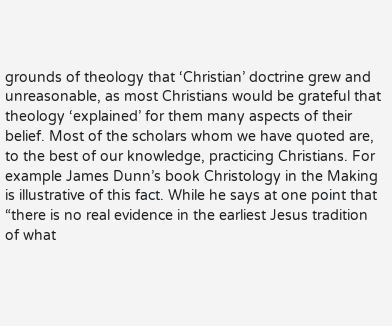grounds of theology that ‘Christian’ doctrine grew and unreasonable, as most Christians would be grateful that theology ‘explained’ for them many aspects of their belief. Most of the scholars whom we have quoted are, to the best of our knowledge, practicing Christians. For example James Dunn’s book Christology in the Making is illustrative of this fact. While he says at one point that “there is no real evidence in the earliest Jesus tradition of what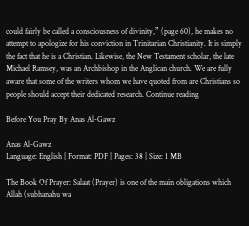could fairly be called a consciousness of divinity,” (page 60), he makes no attempt to apologize for his conviction in Trinitarian Christianity. It is simply the fact that he is a Christian. Likewise, the New Testament scholar, the late Michael Ramsey, was an Archbishop in the Anglican church. We are fully aware that some of the writers whom we have quoted from are Christians so people should accept their dedicated research. Continue reading

Before You Pray By Anas Al-Gawz

Anas Al-Gawz
Language: English | Format: PDF | Pages: 38 | Size: 1 MB

The Book Of Prayer: Salaat (Prayer) is one of the main obligations which Allah (subhanahu wa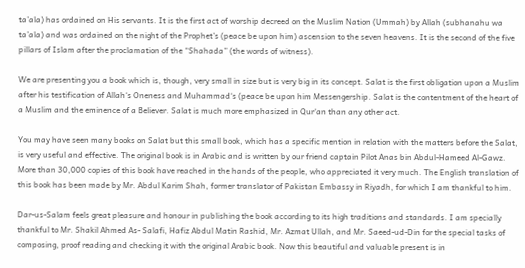ta’ala) has ordained on His servants. It is the first act of worship decreed on the Muslim Nation (Ummah) by Allah (subhanahu wa ta’ala) and was ordained on the night of the Prophet’s (peace be upon him) ascension to the seven heavens. It is the second of the five pillars of Islam after the proclamation of the “Shahada” (the words of witness).

We are presenting you a book which is, though, very small in size but is very big in its concept. Salat is the first obligation upon a Muslim after his testification of Allah‘s Oneness and Muhammad‘s (peace be upon him Messengership. Salat is the contentment of the heart of a Muslim and the eminence of a Believer. Salat is much more emphasized in Qur‘an than any other act.

You may have seen many books on Salat but this small book, which has a specific mention in relation with the matters before the Salat, is very useful and effective. The original book is in Arabic and is written by our friend captain Pilot Anas bin Abdul-Hameed Al-Gawz. More than 30,000 copies of this book have reached in the hands of the people, who appreciated it very much. The English translation of this book has been made by Mr. Abdul Karim Shah, former translator of Pakistan Embassy in Riyadh, for which I am thankful to him.

Dar-us-Salam feels great pleasure and honour in publishing the book according to its high traditions and standards. I am specially thankful to Mr. Shakil Ahmed As- Salafi, Hafiz Abdul Matin Rashid, Mr. Azmat Ullah, and Mr. Saeed-ud-Din for the special tasks of composing, proof reading and checking it with the original Arabic book. Now this beautiful and valuable present is in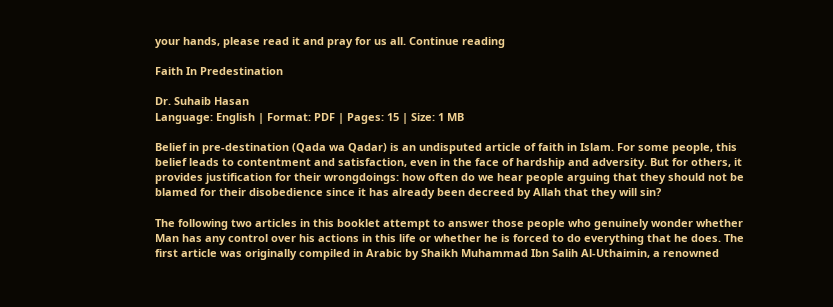your hands, please read it and pray for us all. Continue reading

Faith In Predestination

Dr. Suhaib Hasan
Language: English | Format: PDF | Pages: 15 | Size: 1 MB

Belief in pre-destination (Qada wa Qadar) is an undisputed article of faith in Islam. For some people, this belief leads to contentment and satisfaction, even in the face of hardship and adversity. But for others, it provides justification for their wrongdoings: how often do we hear people arguing that they should not be blamed for their disobedience since it has already been decreed by Allah that they will sin?

The following two articles in this booklet attempt to answer those people who genuinely wonder whether Man has any control over his actions in this life or whether he is forced to do everything that he does. The first article was originally compiled in Arabic by Shaikh Muhammad Ibn Salih Al-Uthaimin, a renowned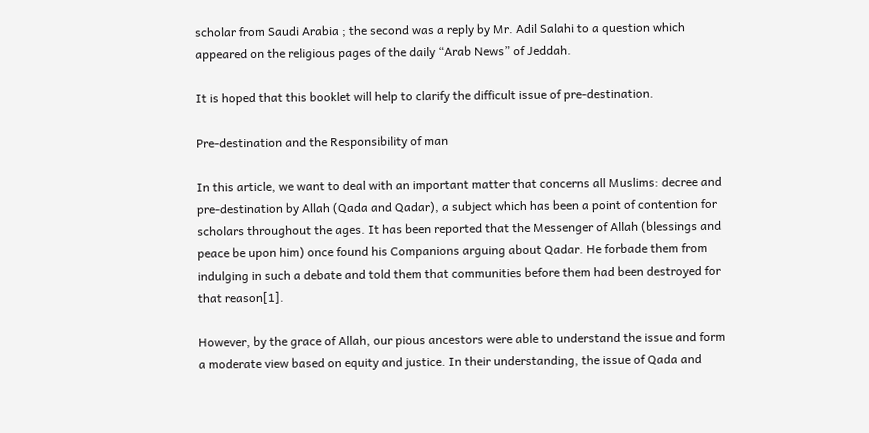scholar from Saudi Arabia ; the second was a reply by Mr. Adil Salahi to a question which appeared on the religious pages of the daily “Arab News” of Jeddah.

It is hoped that this booklet will help to clarify the difficult issue of pre-destination.

Pre-destination and the Responsibility of man

In this article, we want to deal with an important matter that concerns all Muslims: decree and pre-destination by Allah (Qada and Qadar), a subject which has been a point of contention for scholars throughout the ages. It has been reported that the Messenger of Allah (blessings and peace be upon him) once found his Companions arguing about Qadar. He forbade them from indulging in such a debate and told them that communities before them had been destroyed for that reason[1].

However, by the grace of Allah, our pious ancestors were able to understand the issue and form a moderate view based on equity and justice. In their understanding, the issue of Qada and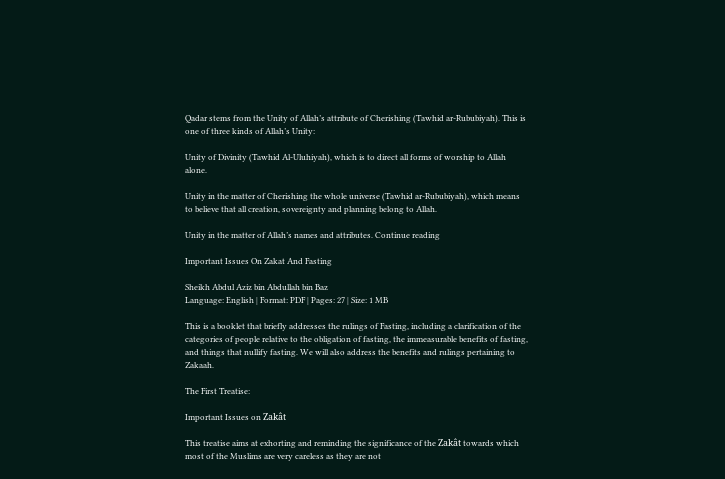Qadar stems from the Unity of Allah’s attribute of Cherishing (Tawhid ar-Rububiyah). This is one of three kinds of Allah’s Unity:

Unity of Divinity (Tawhid Al-Uluhiyah), which is to direct all forms of worship to Allah alone.

Unity in the matter of Cherishing the whole universe (Tawhid ar-Rububiyah), which means to believe that all creation, sovereignty and planning belong to Allah.

Unity in the matter of Allah’s names and attributes. Continue reading

Important Issues On Zakat And Fasting

Sheikh Abdul Aziz bin Abdullah bin Baz
Language: English | Format: PDF | Pages: 27 | Size: 1 MB

This is a booklet that briefly addresses the rulings of Fasting, including a clarification of the categories of people relative to the obligation of fasting, the immeasurable benefits of fasting, and things that nullify fasting. We will also address the benefits and rulings pertaining to Zakaah.

The First Treatise:

Important Issues on Zakât

This treatise aims at exhorting and reminding the significance of the Zakât towards which most of the Muslims are very careless as they are not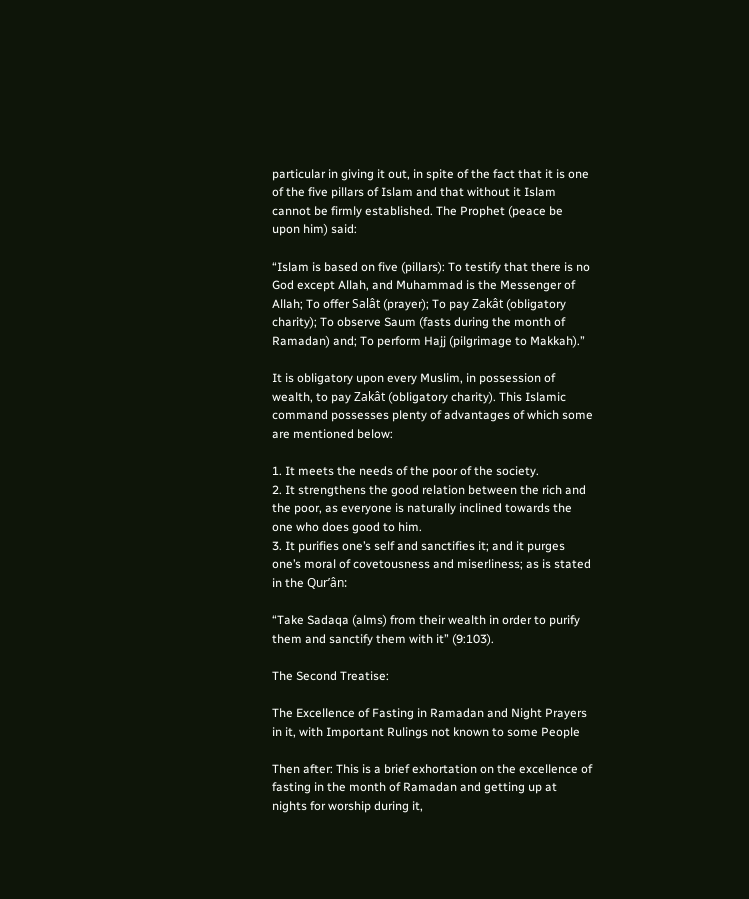particular in giving it out, in spite of the fact that it is one of the five pillars of Islam and that without it Islam cannot be firmly established. The Prophet (peace be upon him) said:

“Islam is based on five (pillars): To testify that there is no God except Allah, and Muhammad is the Messenger of Allah; To offer Salât (prayer); To pay Zakât (obligatory charity); To observe Saum (fasts during the month of Ramadan) and; To perform Hajj (pilgrimage to Makkah).”

It is obligatory upon every Muslim, in possession of wealth, to pay Zakât (obligatory charity). This Islamic command possesses plenty of advantages of which some are mentioned below:

1. It meets the needs of the poor of the society.
2. It strengthens the good relation between the rich and the poor, as everyone is naturally inclined towards the one who does good to him.
3. It purifies one’s self and sanctifies it; and it purges one’s moral of covetousness and miserliness; as is stated in the Qur’ân:

“Take Sadaqa (alms) from their wealth in order to purify them and sanctify them with it” (9:103).

The Second Treatise:

The Excellence of Fasting in Ramadan and Night Prayers in it, with Important Rulings not known to some People

Then after: This is a brief exhortation on the excellence of fasting in the month of Ramadan and getting up at nights for worship during it,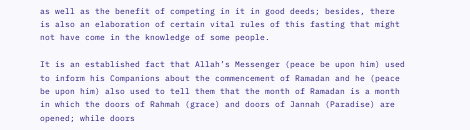as well as the benefit of competing in it in good deeds; besides, there is also an elaboration of certain vital rules of this fasting that might not have come in the knowledge of some people.

It is an established fact that Allah’s Messenger (peace be upon him) used to inform his Companions about the commencement of Ramadan and he (peace be upon him) also used to tell them that the month of Ramadan is a month in which the doors of Rahmah (grace) and doors of Jannah (Paradise) are opened; while doors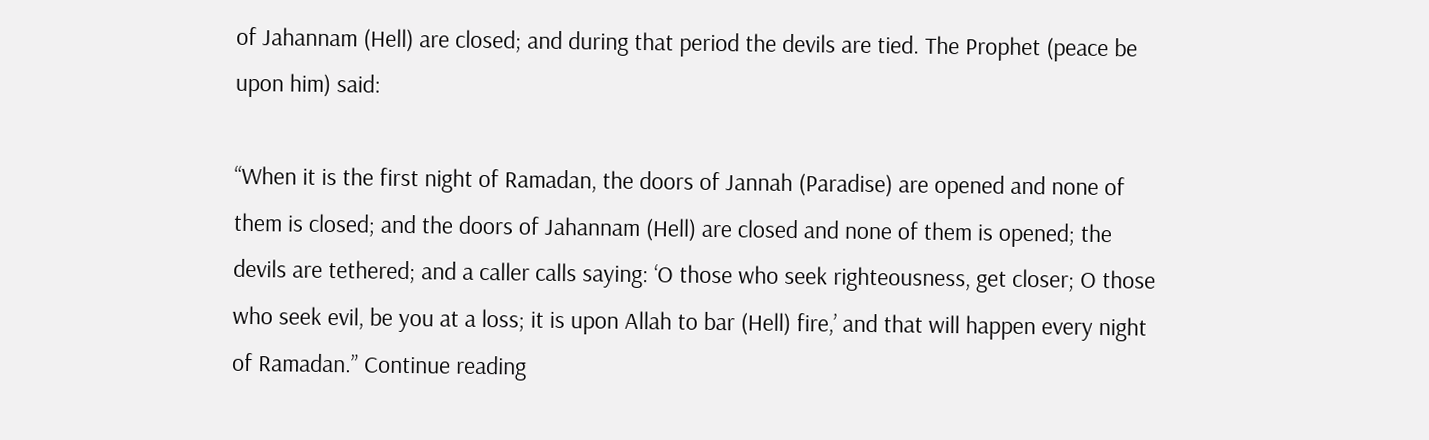of Jahannam (Hell) are closed; and during that period the devils are tied. The Prophet (peace be upon him) said:

“When it is the first night of Ramadan, the doors of Jannah (Paradise) are opened and none of them is closed; and the doors of Jahannam (Hell) are closed and none of them is opened; the devils are tethered; and a caller calls saying: ‘O those who seek righteousness, get closer; O those who seek evil, be you at a loss; it is upon Allah to bar (Hell) fire,’ and that will happen every night of Ramadan.” Continue reading